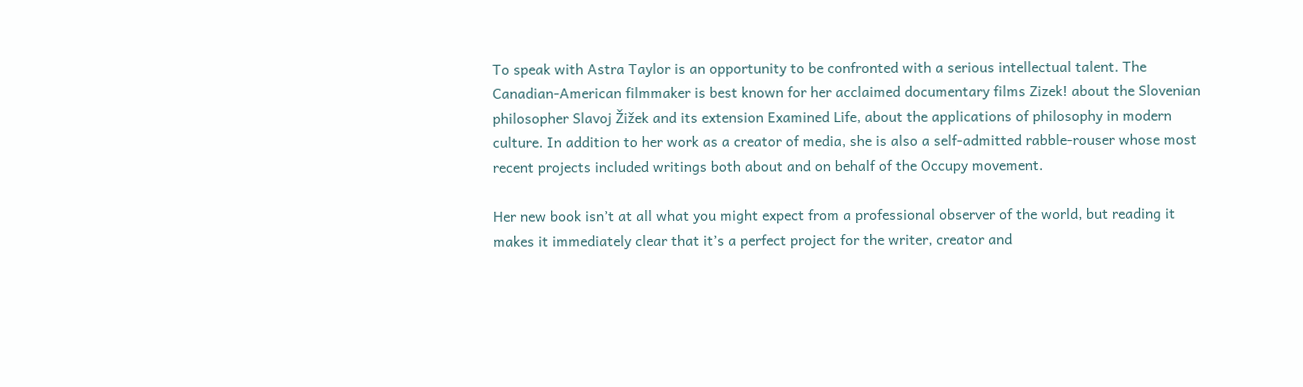To speak with Astra Taylor is an opportunity to be confronted with a serious intellectual talent. The Canadian-American filmmaker is best known for her acclaimed documentary films Zizek! about the Slovenian philosopher Slavoj Žižek and its extension Examined Life, about the applications of philosophy in modern culture. In addition to her work as a creator of media, she is also a self-admitted rabble-rouser whose most recent projects included writings both about and on behalf of the Occupy movement.

Her new book isn’t at all what you might expect from a professional observer of the world, but reading it makes it immediately clear that it’s a perfect project for the writer, creator and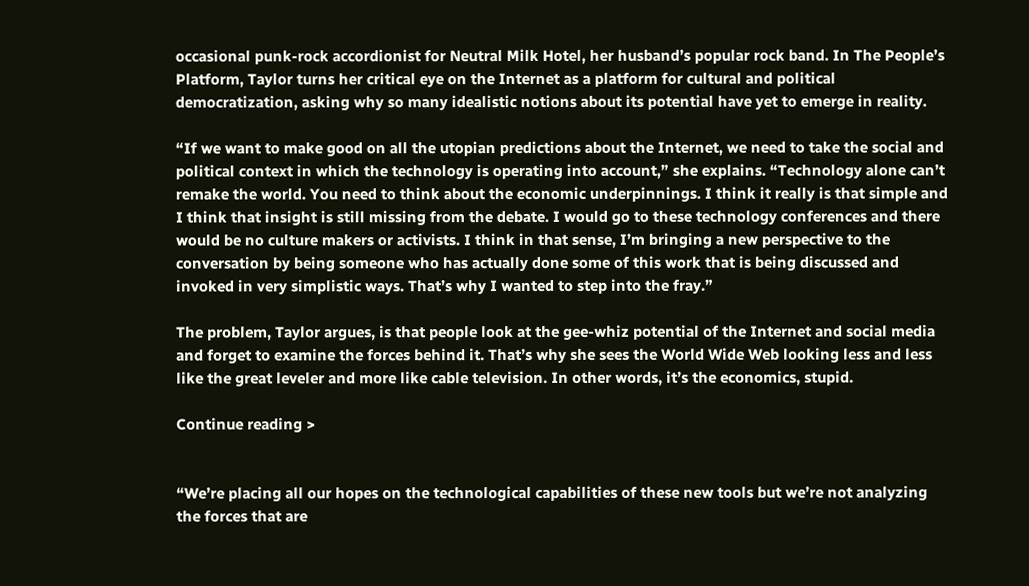occasional punk-rock accordionist for Neutral Milk Hotel, her husband’s popular rock band. In The People’s Platform, Taylor turns her critical eye on the Internet as a platform for cultural and political democratization, asking why so many idealistic notions about its potential have yet to emerge in reality.

“If we want to make good on all the utopian predictions about the Internet, we need to take the social and political context in which the technology is operating into account,” she explains. “Technology alone can’t remake the world. You need to think about the economic underpinnings. I think it really is that simple and I think that insight is still missing from the debate. I would go to these technology conferences and there would be no culture makers or activists. I think in that sense, I’m bringing a new perspective to the conversation by being someone who has actually done some of this work that is being discussed and invoked in very simplistic ways. That’s why I wanted to step into the fray.”

The problem, Taylor argues, is that people look at the gee-whiz potential of the Internet and social media and forget to examine the forces behind it. That’s why she sees the World Wide Web looking less and less like the great leveler and more like cable television. In other words, it’s the economics, stupid.

Continue reading >


“We’re placing all our hopes on the technological capabilities of these new tools but we’re not analyzing the forces that are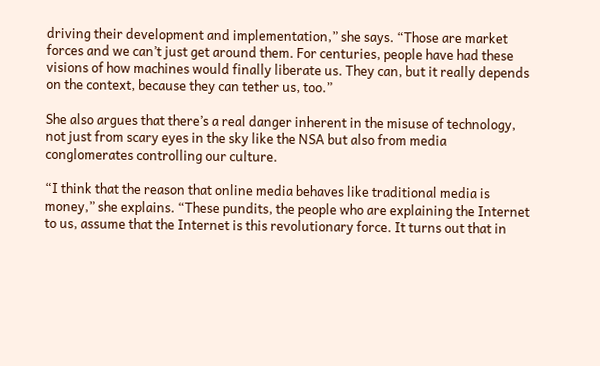driving their development and implementation,” she says. “Those are market forces and we can’t just get around them. For centuries, people have had these visions of how machines would finally liberate us. They can, but it really depends on the context, because they can tether us, too.”

She also argues that there’s a real danger inherent in the misuse of technology, not just from scary eyes in the sky like the NSA but also from media conglomerates controlling our culture.

“I think that the reason that online media behaves like traditional media is money,” she explains. “These pundits, the people who are explaining the Internet to us, assume that the Internet is this revolutionary force. It turns out that in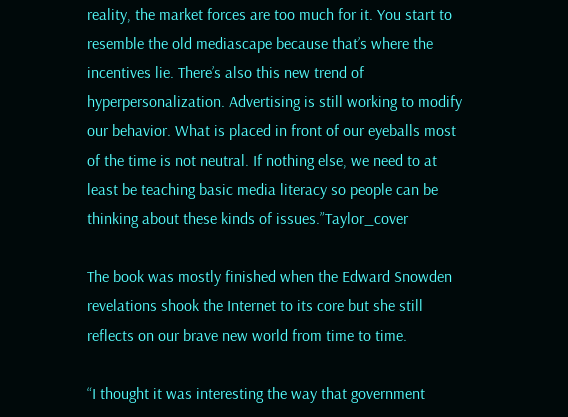reality, the market forces are too much for it. You start to resemble the old mediascape because that’s where the incentives lie. There’s also this new trend of hyperpersonalization. Advertising is still working to modify our behavior. What is placed in front of our eyeballs most of the time is not neutral. If nothing else, we need to at least be teaching basic media literacy so people can be thinking about these kinds of issues.”Taylor_cover

The book was mostly finished when the Edward Snowden revelations shook the Internet to its core but she still reflects on our brave new world from time to time.

“I thought it was interesting the way that government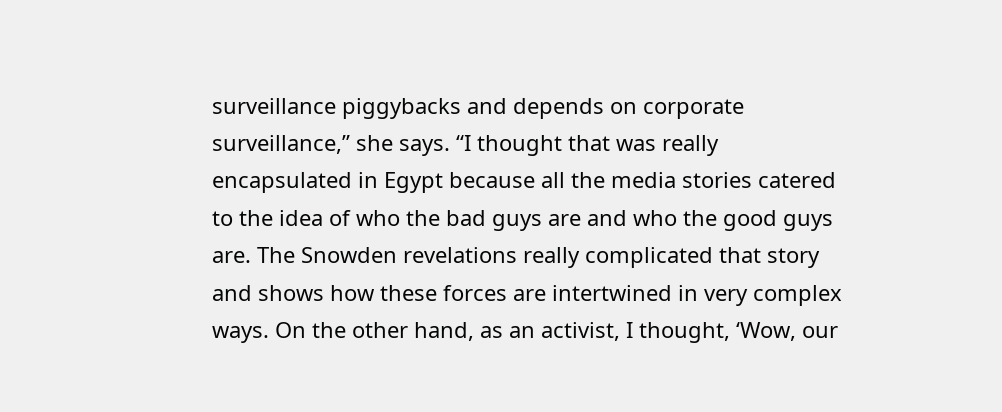surveillance piggybacks and depends on corporate surveillance,” she says. “I thought that was really encapsulated in Egypt because all the media stories catered to the idea of who the bad guys are and who the good guys are. The Snowden revelations really complicated that story and shows how these forces are intertwined in very complex ways. On the other hand, as an activist, I thought, ‘Wow, our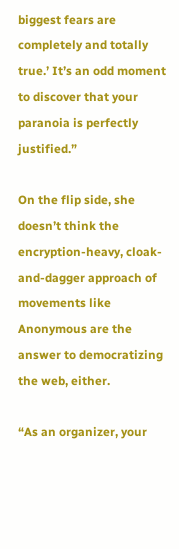biggest fears are completely and totally true.’ It’s an odd moment to discover that your paranoia is perfectly justified.”

On the flip side, she doesn’t think the encryption-heavy, cloak-and-dagger approach of movements like Anonymous are the answer to democratizing the web, either.

“As an organizer, your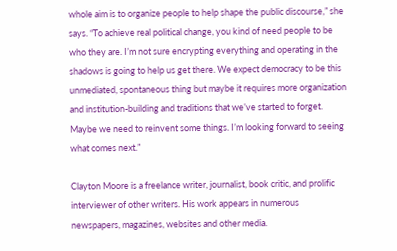whole aim is to organize people to help shape the public discourse,” she says. “To achieve real political change, you kind of need people to be who they are. I’m not sure encrypting everything and operating in the shadows is going to help us get there. We expect democracy to be this unmediated, spontaneous thing but maybe it requires more organization and institution-building and traditions that we’ve started to forget. Maybe we need to reinvent some things. I’m looking forward to seeing what comes next.”

Clayton Moore is a freelance writer, journalist, book critic, and prolific interviewer of other writers. His work appears in numerous newspapers, magazines, websites and other media.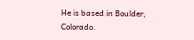He is based in Boulder, Colorado.